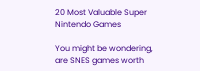20 Most Valuable Super Nintendo Games

You might be wondering, are SNES games worth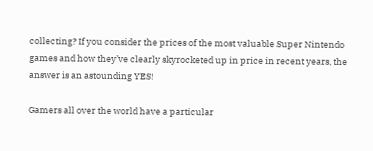collecting? If you consider the prices of the most valuable Super Nintendo games and how they’ve clearly skyrocketed up in price in recent years, the answer is an astounding YES!

Gamers all over the world have a particular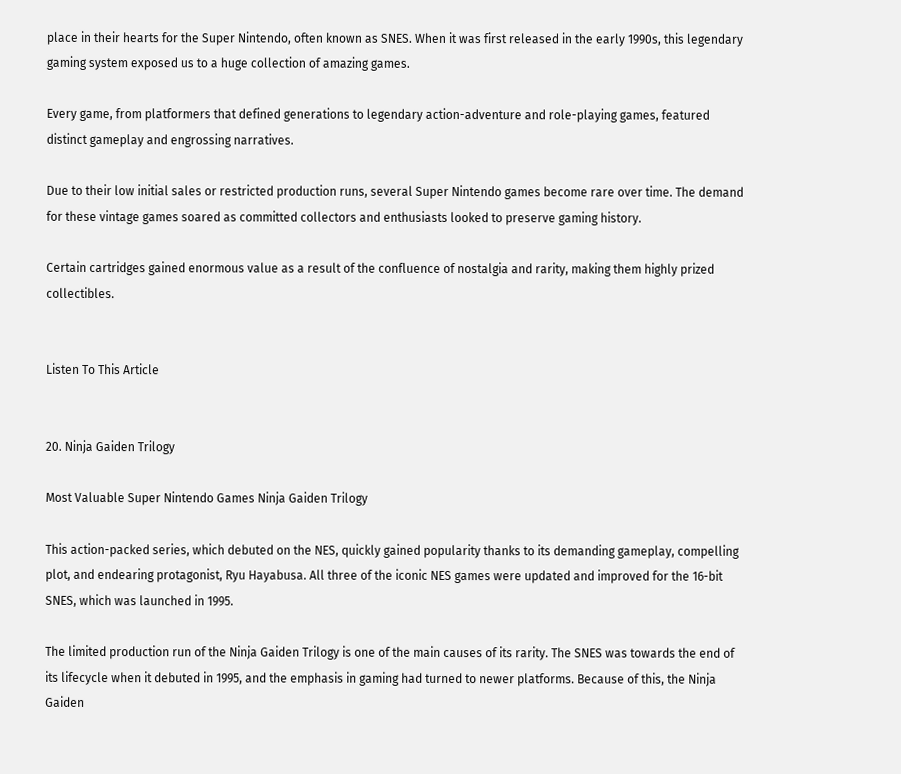place in their hearts for the Super Nintendo, often known as SNES. When it was first released in the early 1990s, this legendary gaming system exposed us to a huge collection of amazing games.

Every game, from platformers that defined generations to legendary action-adventure and role-playing games, featured distinct gameplay and engrossing narratives.

Due to their low initial sales or restricted production runs, several Super Nintendo games become rare over time. The demand for these vintage games soared as committed collectors and enthusiasts looked to preserve gaming history.

Certain cartridges gained enormous value as a result of the confluence of nostalgia and rarity, making them highly prized collectibles.


Listen To This Article


20. Ninja Gaiden Trilogy

Most Valuable Super Nintendo Games Ninja Gaiden Trilogy

This action-packed series, which debuted on the NES, quickly gained popularity thanks to its demanding gameplay, compelling plot, and endearing protagonist, Ryu Hayabusa. All three of the iconic NES games were updated and improved for the 16-bit SNES, which was launched in 1995.

The limited production run of the Ninja Gaiden Trilogy is one of the main causes of its rarity. The SNES was towards the end of its lifecycle when it debuted in 1995, and the emphasis in gaming had turned to newer platforms. Because of this, the Ninja Gaiden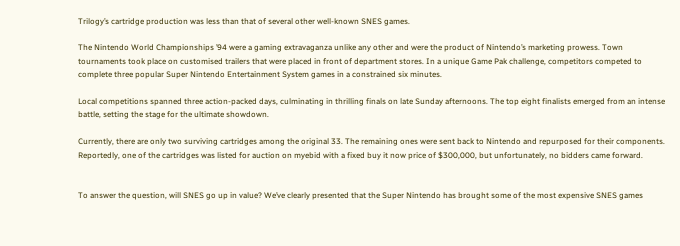Trilogy’s cartridge production was less than that of several other well-known SNES games.

The Nintendo World Championships ’94 were a gaming extravaganza unlike any other and were the product of Nintendo’s marketing prowess. Town tournaments took place on customised trailers that were placed in front of department stores. In a unique Game Pak challenge, competitors competed to complete three popular Super Nintendo Entertainment System games in a constrained six minutes.

Local competitions spanned three action-packed days, culminating in thrilling finals on late Sunday afternoons. The top eight finalists emerged from an intense battle, setting the stage for the ultimate showdown.

Currently, there are only two surviving cartridges among the original 33. The remaining ones were sent back to Nintendo and repurposed for their components. Reportedly, one of the cartridges was listed for auction on myebid with a fixed buy it now price of $300,000, but unfortunately, no bidders came forward.


To answer the question, will SNES go up in value? We’ve clearly presented that the Super Nintendo has brought some of the most expensive SNES games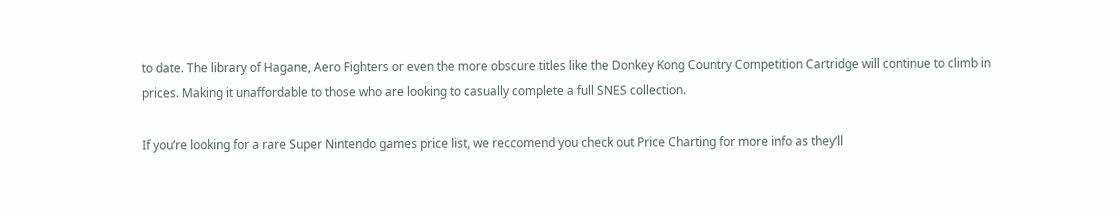to date. The library of Hagane, Aero Fighters or even the more obscure titles like the Donkey Kong Country Competition Cartridge will continue to climb in prices. Making it unaffordable to those who are looking to casually complete a full SNES collection.

If you’re looking for a rare Super Nintendo games price list, we reccomend you check out Price Charting for more info as they’ll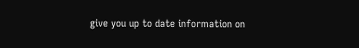give you up to date information on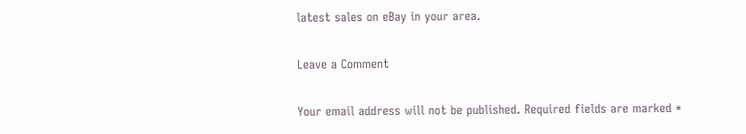latest sales on eBay in your area.

Leave a Comment

Your email address will not be published. Required fields are marked *